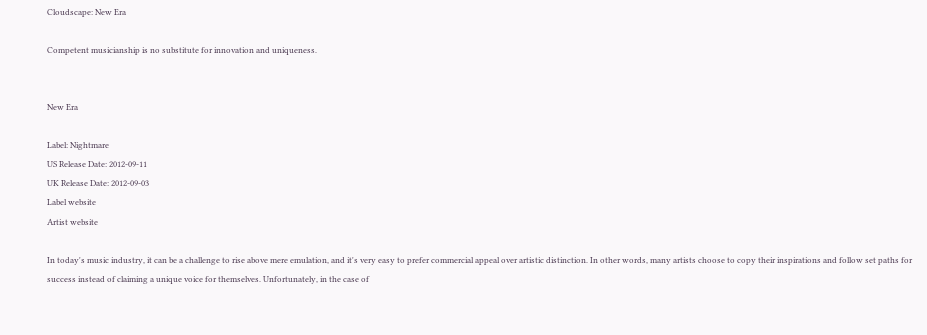Cloudscape: New Era

Competent musicianship is no substitute for innovation and uniqueness.


New Era

Label: Nightmare
US Release Date: 2012-09-11
UK Release Date: 2012-09-03
Label website
Artist website

In today's music industry, it can be a challenge to rise above mere emulation, and it's very easy to prefer commercial appeal over artistic distinction. In other words, many artists choose to copy their inspirations and follow set paths for success instead of claiming a unique voice for themselves. Unfortunately, in the case of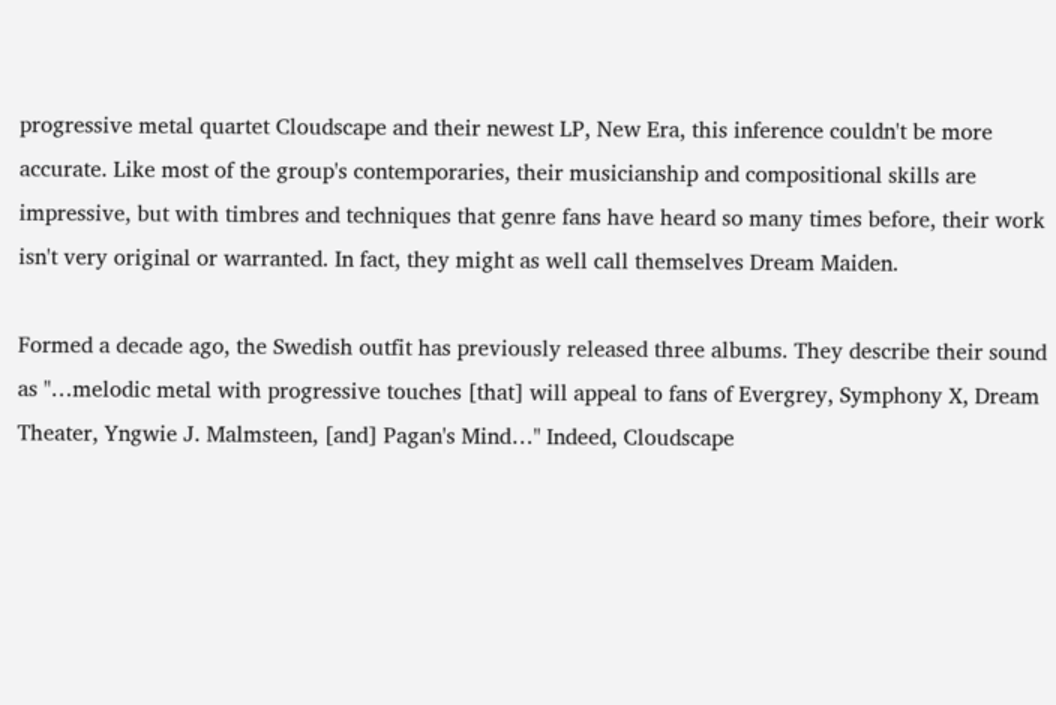progressive metal quartet Cloudscape and their newest LP, New Era, this inference couldn't be more accurate. Like most of the group's contemporaries, their musicianship and compositional skills are impressive, but with timbres and techniques that genre fans have heard so many times before, their work isn't very original or warranted. In fact, they might as well call themselves Dream Maiden.

Formed a decade ago, the Swedish outfit has previously released three albums. They describe their sound as "…melodic metal with progressive touches [that] will appeal to fans of Evergrey, Symphony X, Dream Theater, Yngwie J. Malmsteen, [and] Pagan's Mind…" Indeed, Cloudscape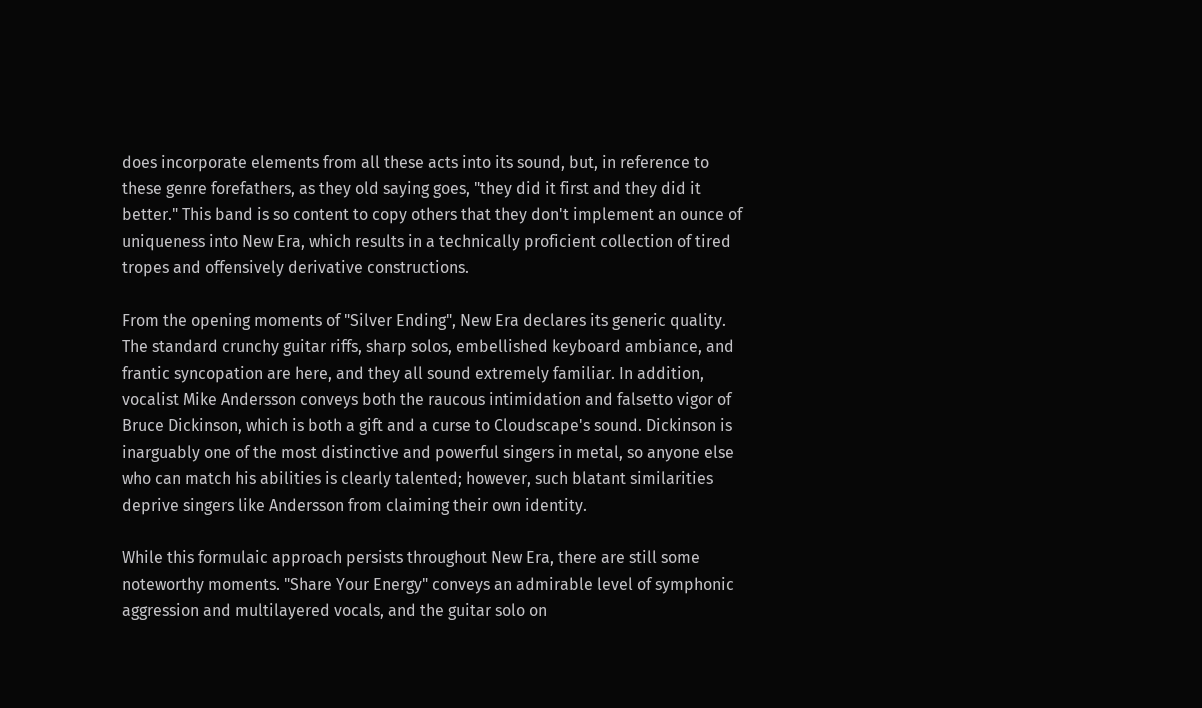does incorporate elements from all these acts into its sound, but, in reference to these genre forefathers, as they old saying goes, "they did it first and they did it better." This band is so content to copy others that they don't implement an ounce of uniqueness into New Era, which results in a technically proficient collection of tired tropes and offensively derivative constructions.

From the opening moments of "Silver Ending", New Era declares its generic quality. The standard crunchy guitar riffs, sharp solos, embellished keyboard ambiance, and frantic syncopation are here, and they all sound extremely familiar. In addition, vocalist Mike Andersson conveys both the raucous intimidation and falsetto vigor of Bruce Dickinson, which is both a gift and a curse to Cloudscape's sound. Dickinson is inarguably one of the most distinctive and powerful singers in metal, so anyone else who can match his abilities is clearly talented; however, such blatant similarities deprive singers like Andersson from claiming their own identity.

While this formulaic approach persists throughout New Era, there are still some noteworthy moments. "Share Your Energy" conveys an admirable level of symphonic aggression and multilayered vocals, and the guitar solo on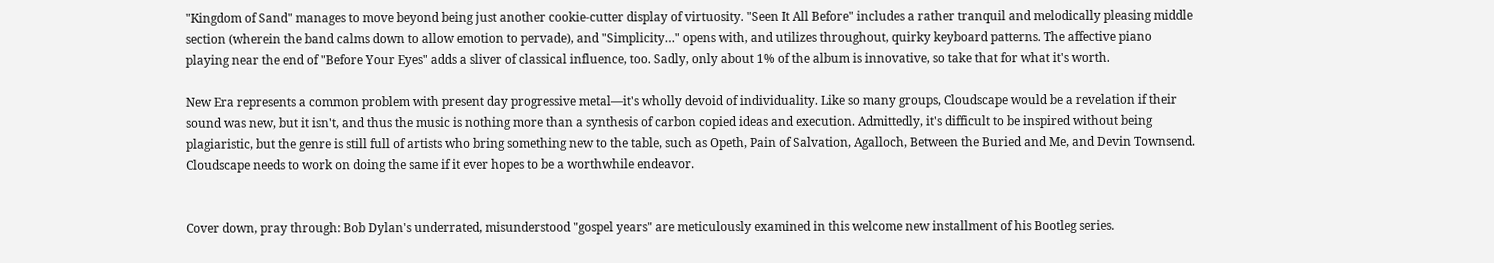"Kingdom of Sand" manages to move beyond being just another cookie-cutter display of virtuosity. "Seen It All Before" includes a rather tranquil and melodically pleasing middle section (wherein the band calms down to allow emotion to pervade), and "Simplicity…" opens with, and utilizes throughout, quirky keyboard patterns. The affective piano playing near the end of "Before Your Eyes" adds a sliver of classical influence, too. Sadly, only about 1% of the album is innovative, so take that for what it's worth.

New Era represents a common problem with present day progressive metal—it's wholly devoid of individuality. Like so many groups, Cloudscape would be a revelation if their sound was new, but it isn't, and thus the music is nothing more than a synthesis of carbon copied ideas and execution. Admittedly, it's difficult to be inspired without being plagiaristic, but the genre is still full of artists who bring something new to the table, such as Opeth, Pain of Salvation, Agalloch, Between the Buried and Me, and Devin Townsend. Cloudscape needs to work on doing the same if it ever hopes to be a worthwhile endeavor.


Cover down, pray through: Bob Dylan's underrated, misunderstood "gospel years" are meticulously examined in this welcome new installment of his Bootleg series.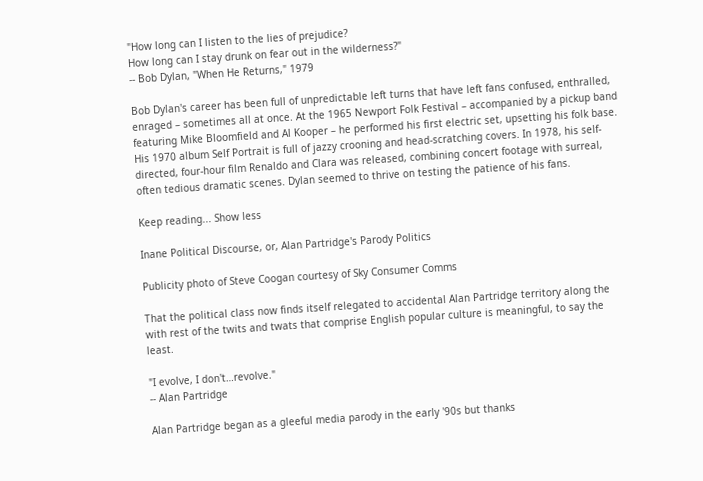"How long can I listen to the lies of prejudice?
How long can I stay drunk on fear out in the wilderness?"
-- Bob Dylan, "When He Returns," 1979

Bob Dylan's career has been full of unpredictable left turns that have left fans confused, enthralled, enraged – sometimes all at once. At the 1965 Newport Folk Festival – accompanied by a pickup band featuring Mike Bloomfield and Al Kooper – he performed his first electric set, upsetting his folk base. His 1970 album Self Portrait is full of jazzy crooning and head-scratching covers. In 1978, his self-directed, four-hour film Renaldo and Clara was released, combining concert footage with surreal, often tedious dramatic scenes. Dylan seemed to thrive on testing the patience of his fans.

Keep reading... Show less

Inane Political Discourse, or, Alan Partridge's Parody Politics

Publicity photo of Steve Coogan courtesy of Sky Consumer Comms

That the political class now finds itself relegated to accidental Alan Partridge territory along the with rest of the twits and twats that comprise English popular culture is meaningful, to say the least.

"I evolve, I don't…revolve."
-- Alan Partridge

Alan Partridge began as a gleeful media parody in the early '90s but thanks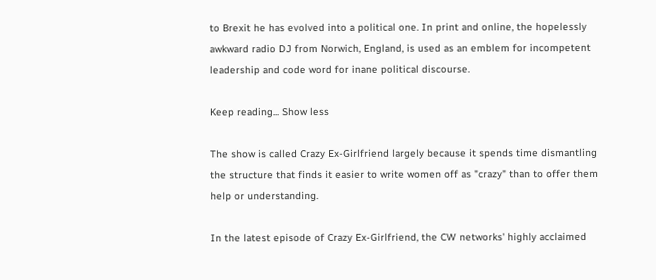to Brexit he has evolved into a political one. In print and online, the hopelessly awkward radio DJ from Norwich, England, is used as an emblem for incompetent leadership and code word for inane political discourse.

Keep reading... Show less

The show is called Crazy Ex-Girlfriend largely because it spends time dismantling the structure that finds it easier to write women off as "crazy" than to offer them help or understanding.

In the latest episode of Crazy Ex-Girlfriend, the CW networks' highly acclaimed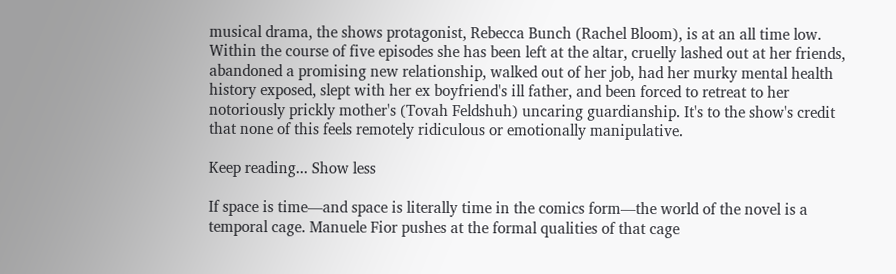musical drama, the shows protagonist, Rebecca Bunch (Rachel Bloom), is at an all time low. Within the course of five episodes she has been left at the altar, cruelly lashed out at her friends, abandoned a promising new relationship, walked out of her job, had her murky mental health history exposed, slept with her ex boyfriend's ill father, and been forced to retreat to her notoriously prickly mother's (Tovah Feldshuh) uncaring guardianship. It's to the show's credit that none of this feels remotely ridiculous or emotionally manipulative.

Keep reading... Show less

If space is time—and space is literally time in the comics form—the world of the novel is a temporal cage. Manuele Fior pushes at the formal qualities of that cage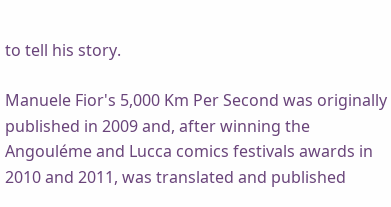to tell his story.

Manuele Fior's 5,000 Km Per Second was originally published in 2009 and, after winning the Angouléme and Lucca comics festivals awards in 2010 and 2011, was translated and published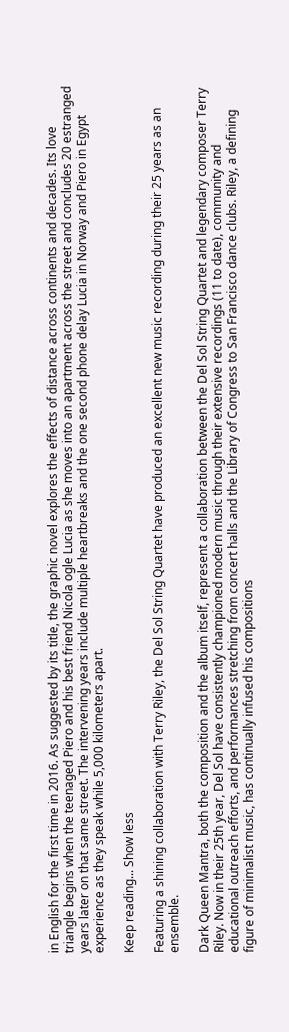in English for the first time in 2016. As suggested by its title, the graphic novel explores the effects of distance across continents and decades. Its love triangle begins when the teenaged Piero and his best friend Nicola ogle Lucia as she moves into an apartment across the street and concludes 20 estranged years later on that same street. The intervening years include multiple heartbreaks and the one second phone delay Lucia in Norway and Piero in Egypt experience as they speak while 5,000 kilometers apart.

Keep reading... Show less

Featuring a shining collaboration with Terry Riley, the Del Sol String Quartet have produced an excellent new music recording during their 25 years as an ensemble.

Dark Queen Mantra, both the composition and the album itself, represent a collaboration between the Del Sol String Quartet and legendary composer Terry Riley. Now in their 25th year, Del Sol have consistently championed modern music through their extensive recordings (11 to date), community and educational outreach efforts, and performances stretching from concert halls and the Library of Congress to San Francisco dance clubs. Riley, a defining figure of minimalist music, has continually infused his compositions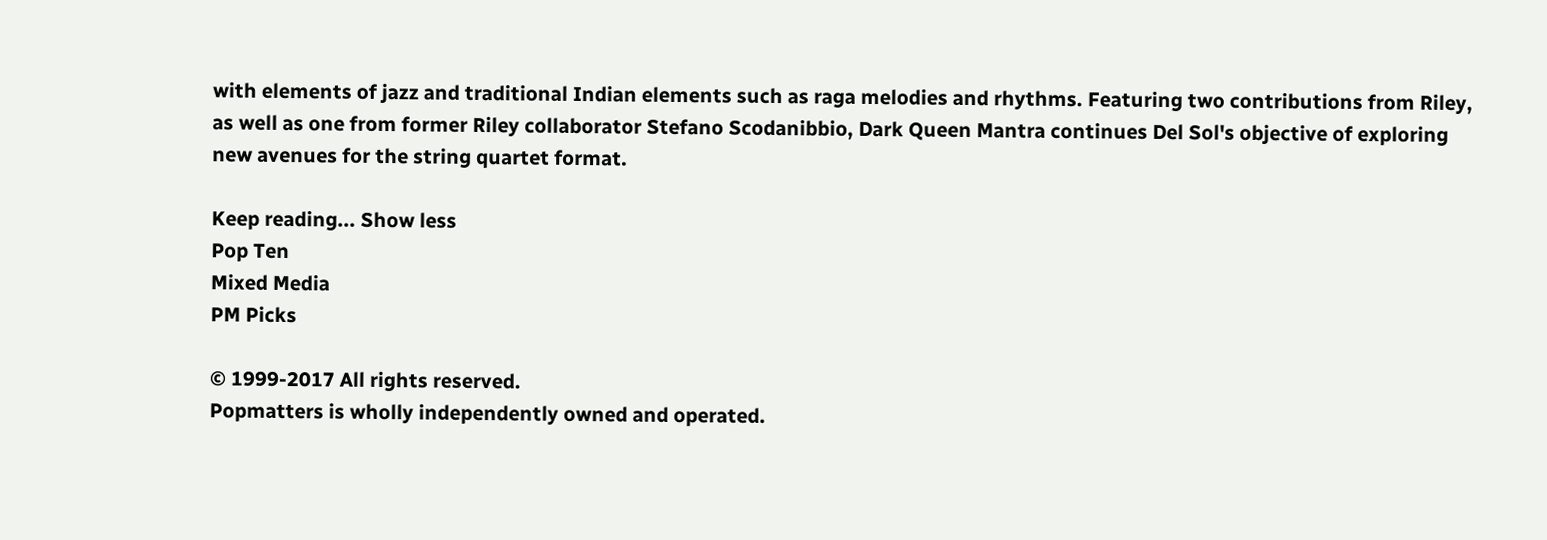with elements of jazz and traditional Indian elements such as raga melodies and rhythms. Featuring two contributions from Riley, as well as one from former Riley collaborator Stefano Scodanibbio, Dark Queen Mantra continues Del Sol's objective of exploring new avenues for the string quartet format.

Keep reading... Show less
Pop Ten
Mixed Media
PM Picks

© 1999-2017 All rights reserved.
Popmatters is wholly independently owned and operated.